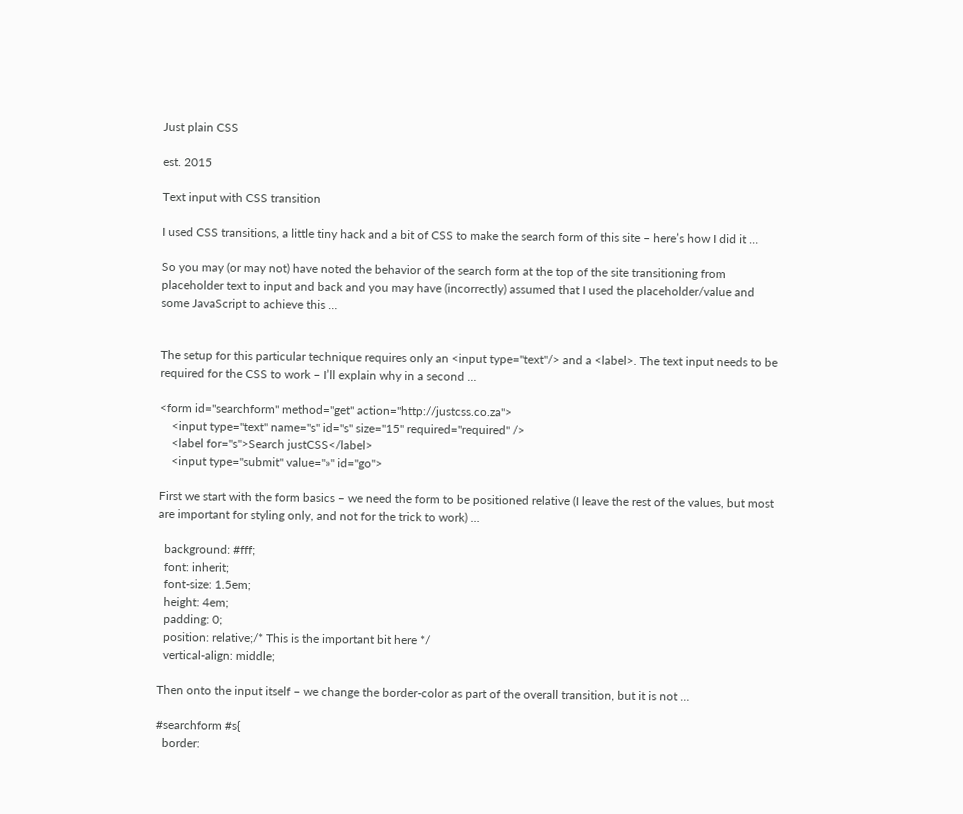Just plain CSS

est. 2015

Text input with CSS transition

I used CSS transitions, a little tiny hack and a bit of CSS to make the search form of this site – here’s how I did it …

So you may (or may not) have noted the behavior of the search form at the top of the site transitioning from placeholder text to input and back and you may have (incorrectly) assumed that I used the placeholder/value and some JavaScript to achieve this …


The setup for this particular technique requires only an <input type="text"/> and a <label>. The text input needs to be required for the CSS to work – I’ll explain why in a second …

<form id="searchform" method="get" action="http://justcss.co.za">
    <input type="text" name="s" id="s" size="15" required="required" />
    <label for="s">Search justCSS</label>
    <input type="submit" value="»" id="go">

First we start with the form basics – we need the form to be positioned relative (I leave the rest of the values, but most are important for styling only, and not for the trick to work) …

  background: #fff;
  font: inherit;
  font-size: 1.5em;
  height: 4em;
  padding: 0;
  position: relative;/* This is the important bit here */
  vertical-align: middle;

Then onto the input itself – we change the border-color as part of the overall transition, but it is not …

#searchform #s{
  border: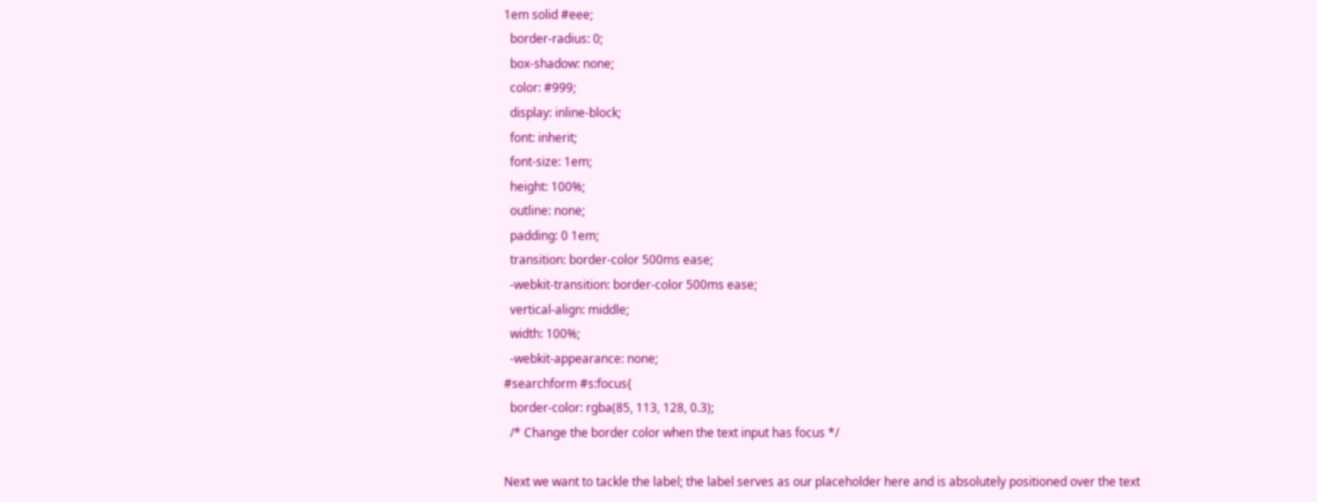1em solid #eee;
  border-radius: 0;
  box-shadow: none;
  color: #999;
  display: inline-block;
  font: inherit;
  font-size: 1em;
  height: 100%;
  outline: none;
  padding: 0 1em;
  transition: border-color 500ms ease;
  -webkit-transition: border-color 500ms ease;
  vertical-align: middle;
  width: 100%;
  -webkit-appearance: none;
#searchform #s:focus{
  border-color: rgba(85, 113, 128, 0.3);
  /* Change the border color when the text input has focus */

Next we want to tackle the label; the label serves as our placeholder here and is absolutely positioned over the text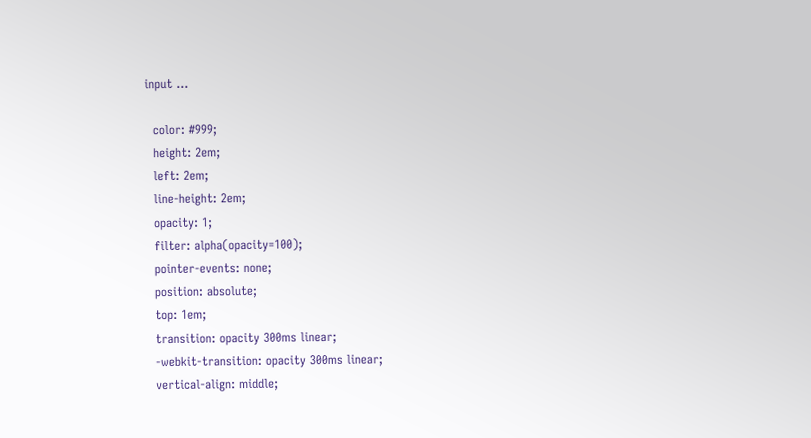input …

  color: #999;
  height: 2em;
  left: 2em;
  line-height: 2em;
  opacity: 1;
  filter: alpha(opacity=100);
  pointer-events: none;
  position: absolute;
  top: 1em;
  transition: opacity 300ms linear;
  -webkit-transition: opacity 300ms linear;
  vertical-align: middle;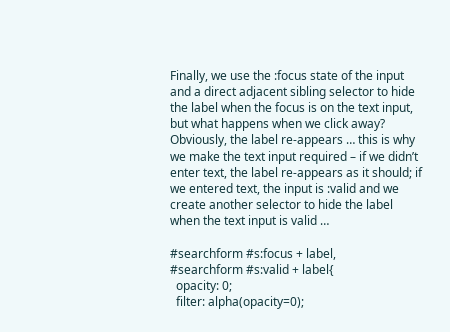Finally, we use the :focus state of the input and a direct adjacent sibling selector to hide the label when the focus is on the text input, but what happens when we click away? Obviously, the label re-appears … this is why we make the text input required – if we didn’t enter text, the label re-appears as it should; if we entered text, the input is :valid and we create another selector to hide the label when the text input is valid …

#searchform #s:focus + label,
#searchform #s:valid + label{
  opacity: 0;
  filter: alpha(opacity=0);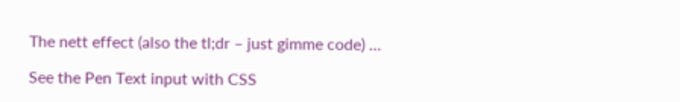The nett effect (also the tl;dr – just gimme code) …

See the Pen Text input with CSS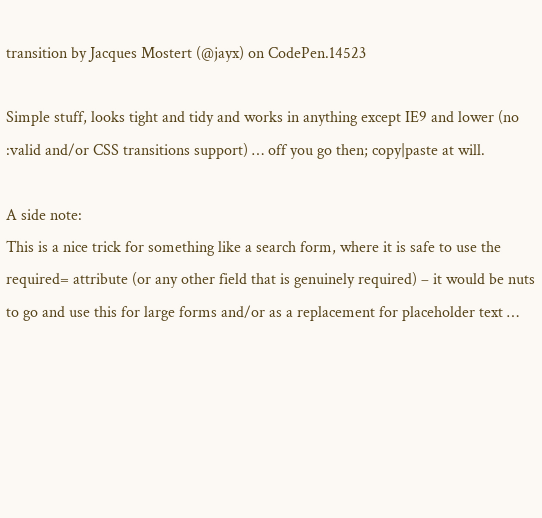transition by Jacques Mostert (@jayx) on CodePen.14523

Simple stuff, looks tight and tidy and works in anything except IE9 and lower (no :valid and/or CSS transitions support) … off you go then; copy|paste at will.

A side note:
This is a nice trick for something like a search form, where it is safe to use the required= attribute (or any other field that is genuinely required) – it would be nuts to go and use this for large forms and/or as a replacement for placeholder text …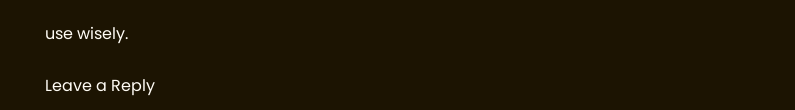use wisely.

Leave a Reply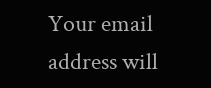Your email address will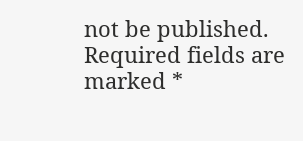not be published. Required fields are marked *